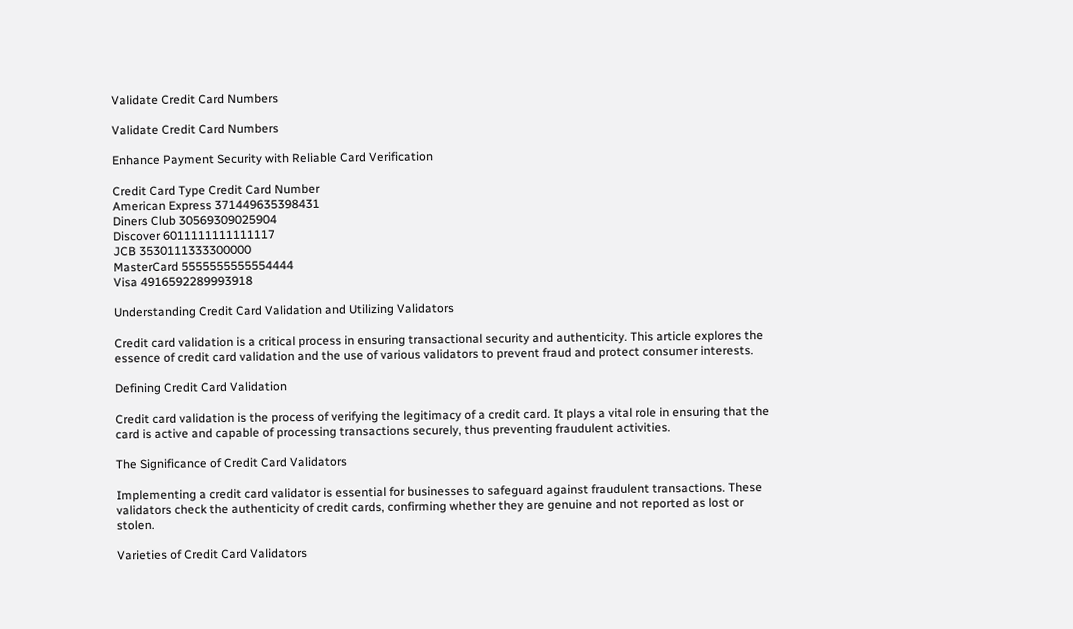Validate Credit Card Numbers

Validate Credit Card Numbers

Enhance Payment Security with Reliable Card Verification

Credit Card Type Credit Card Number
American Express 371449635398431
Diners Club 30569309025904
Discover 6011111111111117
JCB 3530111333300000
MasterCard 5555555555554444
Visa 4916592289993918

Understanding Credit Card Validation and Utilizing Validators

Credit card validation is a critical process in ensuring transactional security and authenticity. This article explores the essence of credit card validation and the use of various validators to prevent fraud and protect consumer interests.

Defining Credit Card Validation

Credit card validation is the process of verifying the legitimacy of a credit card. It plays a vital role in ensuring that the card is active and capable of processing transactions securely, thus preventing fraudulent activities.

The Significance of Credit Card Validators

Implementing a credit card validator is essential for businesses to safeguard against fraudulent transactions. These validators check the authenticity of credit cards, confirming whether they are genuine and not reported as lost or stolen.

Varieties of Credit Card Validators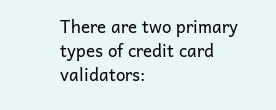There are two primary types of credit card validators: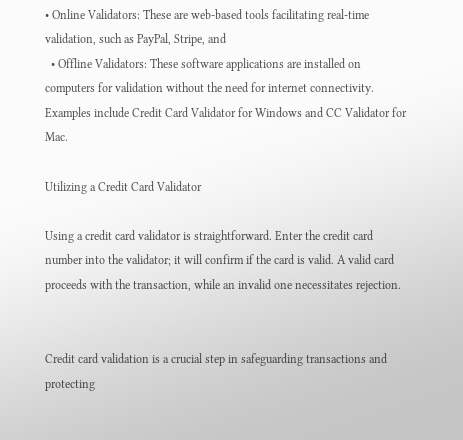• Online Validators: These are web-based tools facilitating real-time validation, such as PayPal, Stripe, and
  • Offline Validators: These software applications are installed on computers for validation without the need for internet connectivity. Examples include Credit Card Validator for Windows and CC Validator for Mac.

Utilizing a Credit Card Validator

Using a credit card validator is straightforward. Enter the credit card number into the validator; it will confirm if the card is valid. A valid card proceeds with the transaction, while an invalid one necessitates rejection.


Credit card validation is a crucial step in safeguarding transactions and protecting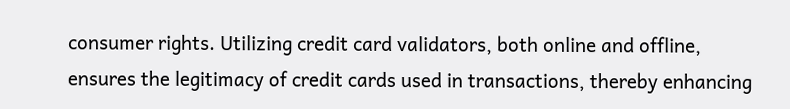consumer rights. Utilizing credit card validators, both online and offline, ensures the legitimacy of credit cards used in transactions, thereby enhancing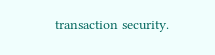transaction security.